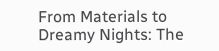From Materials to Dreamy Nights: The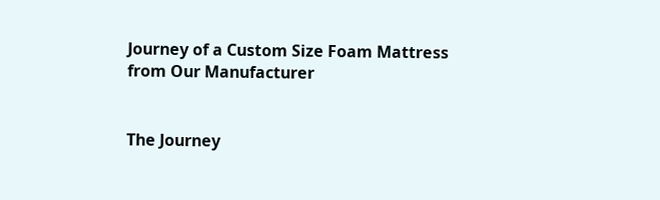Journey of a Custom Size Foam Mattress from Our Manufacturer


The Journey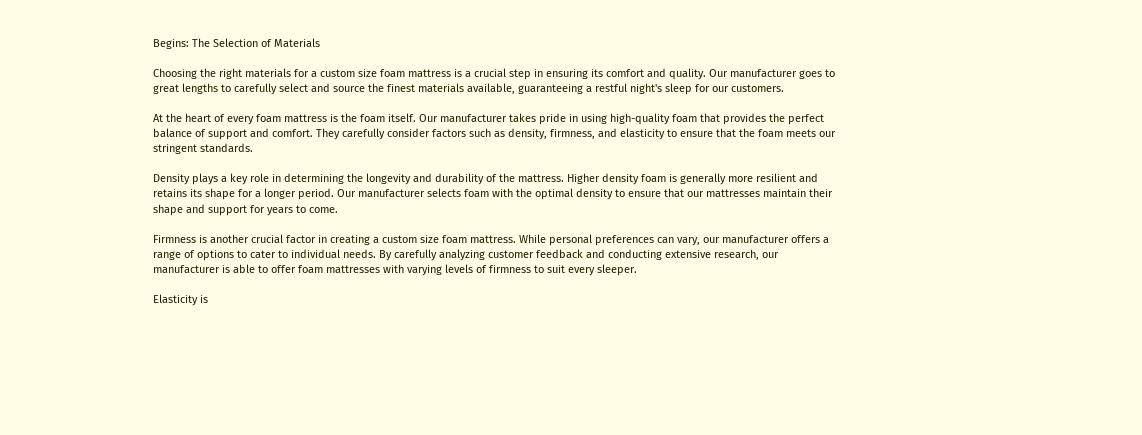Begins: The Selection of Materials

Choosing the right materials for a custom size foam mattress is a crucial step in ensuring its comfort and quality. Our manufacturer goes to great lengths to carefully select and source the finest materials available, guaranteeing a restful night's sleep for our customers.

At the heart of every foam mattress is the foam itself. Our manufacturer takes pride in using high-quality foam that provides the perfect balance of support and comfort. They carefully consider factors such as density, firmness, and elasticity to ensure that the foam meets our stringent standards.

Density plays a key role in determining the longevity and durability of the mattress. Higher density foam is generally more resilient and retains its shape for a longer period. Our manufacturer selects foam with the optimal density to ensure that our mattresses maintain their shape and support for years to come.

Firmness is another crucial factor in creating a custom size foam mattress. While personal preferences can vary, our manufacturer offers a range of options to cater to individual needs. By carefully analyzing customer feedback and conducting extensive research, our manufacturer is able to offer foam mattresses with varying levels of firmness to suit every sleeper.

Elasticity is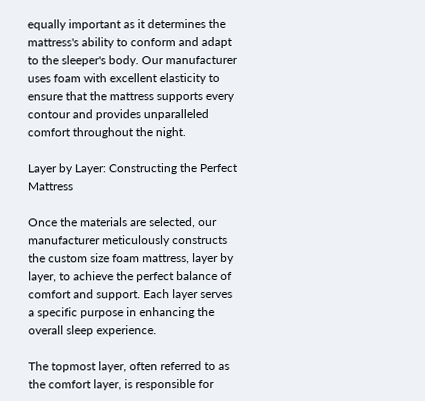equally important as it determines the mattress's ability to conform and adapt to the sleeper's body. Our manufacturer uses foam with excellent elasticity to ensure that the mattress supports every contour and provides unparalleled comfort throughout the night.

Layer by Layer: Constructing the Perfect Mattress

Once the materials are selected, our manufacturer meticulously constructs the custom size foam mattress, layer by layer, to achieve the perfect balance of comfort and support. Each layer serves a specific purpose in enhancing the overall sleep experience.

The topmost layer, often referred to as the comfort layer, is responsible for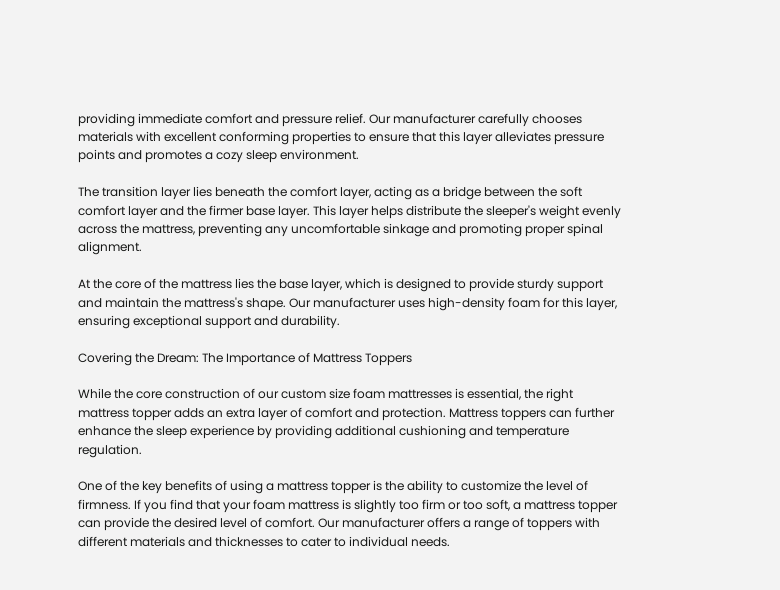providing immediate comfort and pressure relief. Our manufacturer carefully chooses materials with excellent conforming properties to ensure that this layer alleviates pressure points and promotes a cozy sleep environment.

The transition layer lies beneath the comfort layer, acting as a bridge between the soft comfort layer and the firmer base layer. This layer helps distribute the sleeper's weight evenly across the mattress, preventing any uncomfortable sinkage and promoting proper spinal alignment.

At the core of the mattress lies the base layer, which is designed to provide sturdy support and maintain the mattress's shape. Our manufacturer uses high-density foam for this layer, ensuring exceptional support and durability.

Covering the Dream: The Importance of Mattress Toppers

While the core construction of our custom size foam mattresses is essential, the right mattress topper adds an extra layer of comfort and protection. Mattress toppers can further enhance the sleep experience by providing additional cushioning and temperature regulation.

One of the key benefits of using a mattress topper is the ability to customize the level of firmness. If you find that your foam mattress is slightly too firm or too soft, a mattress topper can provide the desired level of comfort. Our manufacturer offers a range of toppers with different materials and thicknesses to cater to individual needs.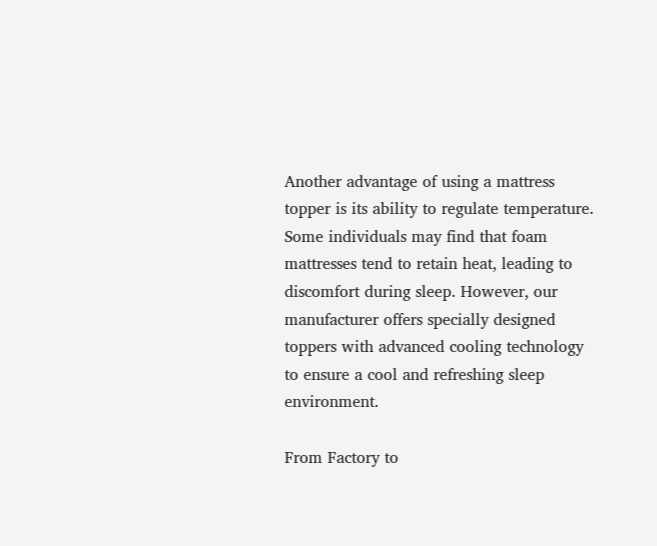Another advantage of using a mattress topper is its ability to regulate temperature. Some individuals may find that foam mattresses tend to retain heat, leading to discomfort during sleep. However, our manufacturer offers specially designed toppers with advanced cooling technology to ensure a cool and refreshing sleep environment.

From Factory to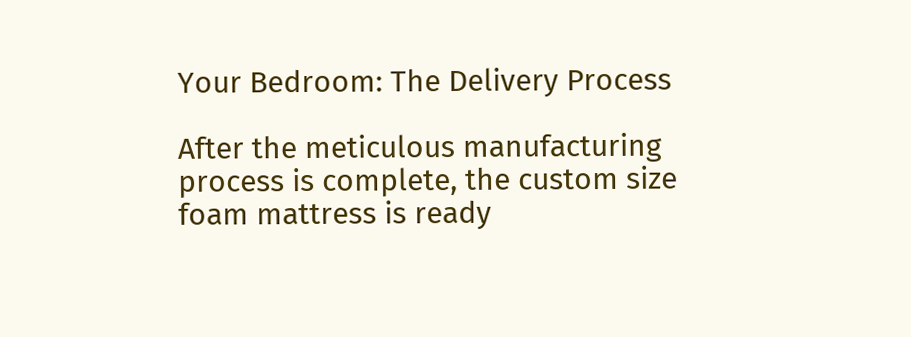Your Bedroom: The Delivery Process

After the meticulous manufacturing process is complete, the custom size foam mattress is ready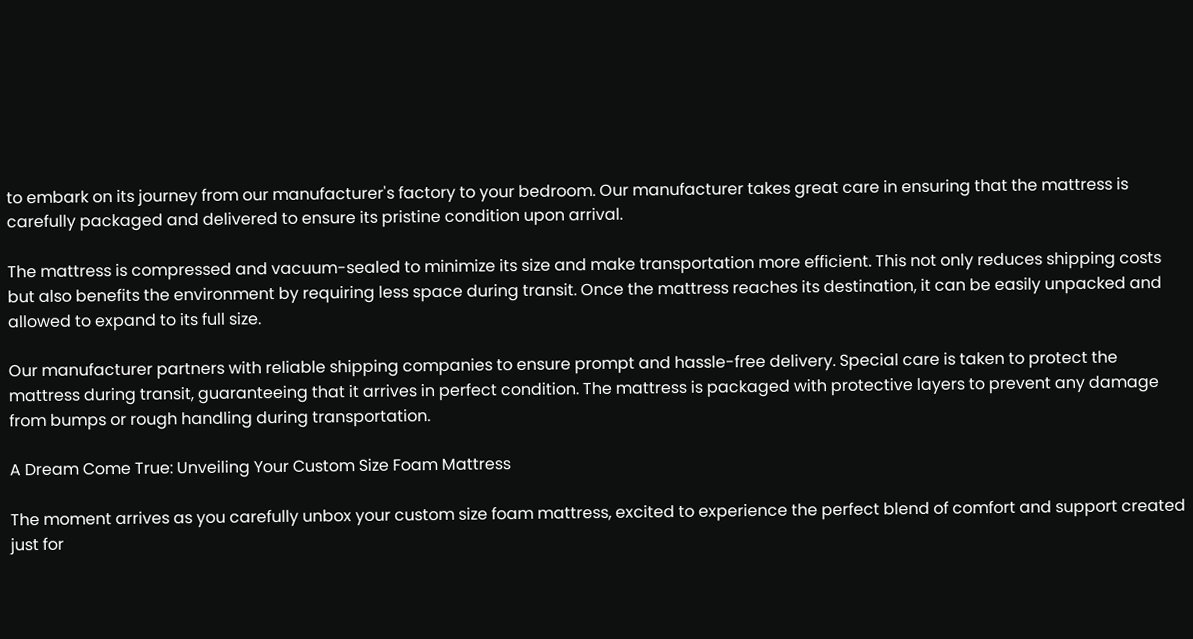to embark on its journey from our manufacturer's factory to your bedroom. Our manufacturer takes great care in ensuring that the mattress is carefully packaged and delivered to ensure its pristine condition upon arrival.

The mattress is compressed and vacuum-sealed to minimize its size and make transportation more efficient. This not only reduces shipping costs but also benefits the environment by requiring less space during transit. Once the mattress reaches its destination, it can be easily unpacked and allowed to expand to its full size.

Our manufacturer partners with reliable shipping companies to ensure prompt and hassle-free delivery. Special care is taken to protect the mattress during transit, guaranteeing that it arrives in perfect condition. The mattress is packaged with protective layers to prevent any damage from bumps or rough handling during transportation.

A Dream Come True: Unveiling Your Custom Size Foam Mattress

The moment arrives as you carefully unbox your custom size foam mattress, excited to experience the perfect blend of comfort and support created just for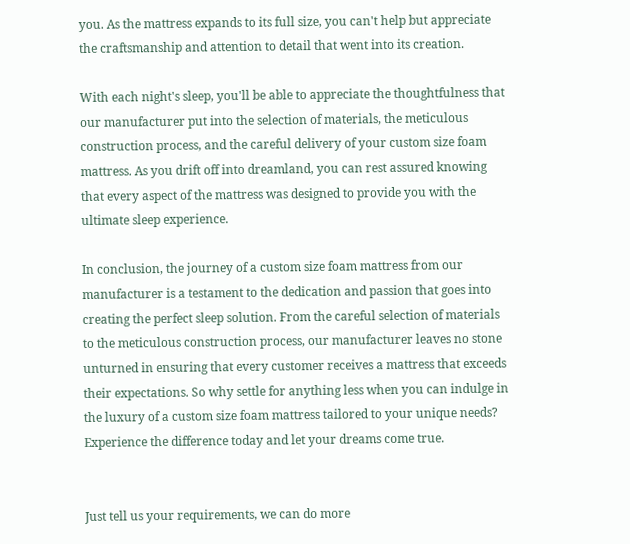you. As the mattress expands to its full size, you can't help but appreciate the craftsmanship and attention to detail that went into its creation.

With each night's sleep, you'll be able to appreciate the thoughtfulness that our manufacturer put into the selection of materials, the meticulous construction process, and the careful delivery of your custom size foam mattress. As you drift off into dreamland, you can rest assured knowing that every aspect of the mattress was designed to provide you with the ultimate sleep experience.

In conclusion, the journey of a custom size foam mattress from our manufacturer is a testament to the dedication and passion that goes into creating the perfect sleep solution. From the careful selection of materials to the meticulous construction process, our manufacturer leaves no stone unturned in ensuring that every customer receives a mattress that exceeds their expectations. So why settle for anything less when you can indulge in the luxury of a custom size foam mattress tailored to your unique needs? Experience the difference today and let your dreams come true.


Just tell us your requirements, we can do more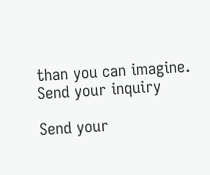than you can imagine.
Send your inquiry

Send your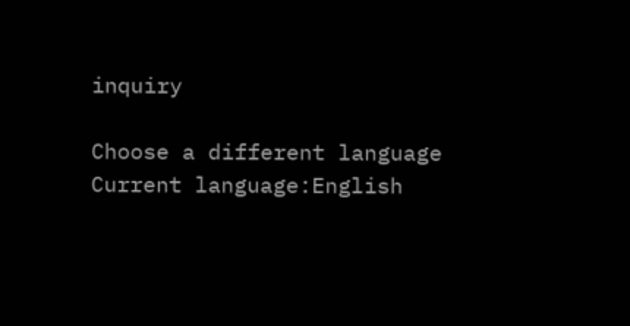inquiry

Choose a different language
Current language:English